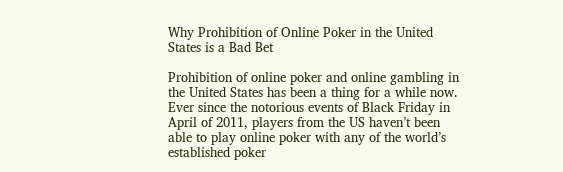Why Prohibition of Online Poker in the United States is a Bad Bet

Prohibition of online poker and online gambling in the United States has been a thing for a while now. Ever since the notorious events of Black Friday in April of 2011, players from the US haven’t been able to play online poker with any of the world’s established poker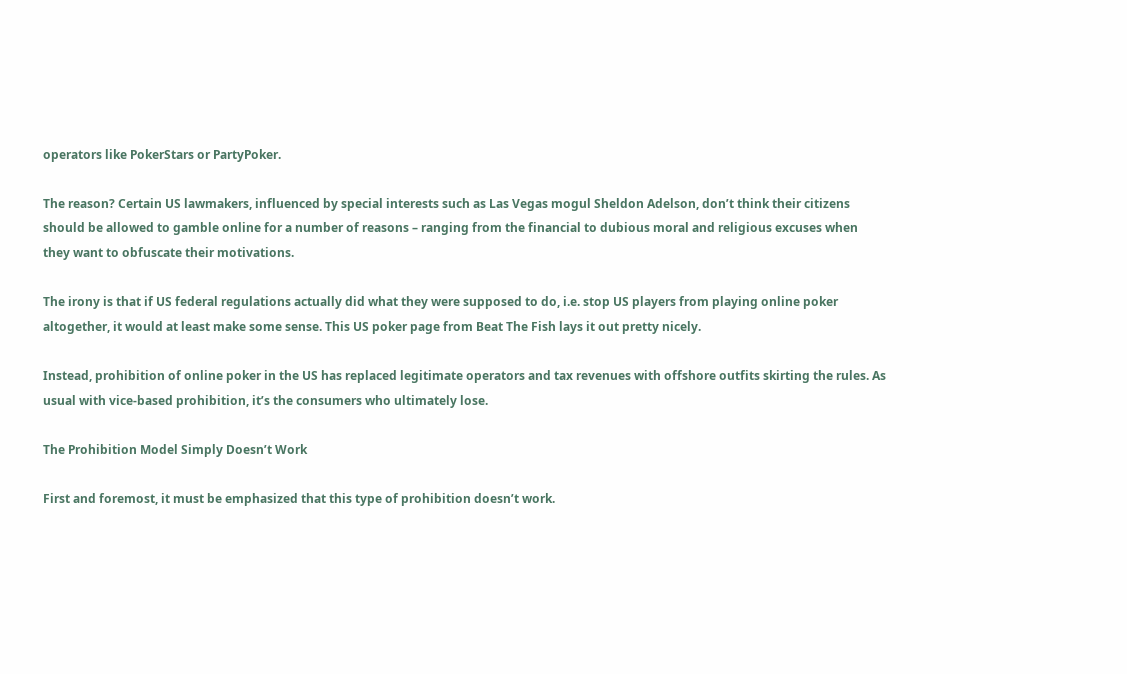operators like PokerStars or PartyPoker.

The reason? Certain US lawmakers, influenced by special interests such as Las Vegas mogul Sheldon Adelson, don’t think their citizens should be allowed to gamble online for a number of reasons – ranging from the financial to dubious moral and religious excuses when they want to obfuscate their motivations.

The irony is that if US federal regulations actually did what they were supposed to do, i.e. stop US players from playing online poker altogether, it would at least make some sense. This US poker page from Beat The Fish lays it out pretty nicely.

Instead, prohibition of online poker in the US has replaced legitimate operators and tax revenues with offshore outfits skirting the rules. As usual with vice-based prohibition, it’s the consumers who ultimately lose.

The Prohibition Model Simply Doesn’t Work

First and foremost, it must be emphasized that this type of prohibition doesn’t work.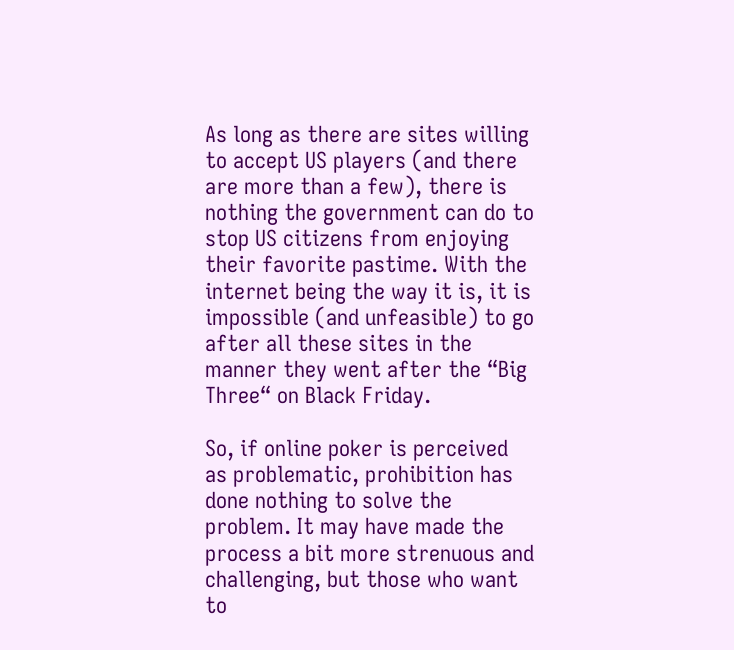As long as there are sites willing to accept US players (and there are more than a few), there is nothing the government can do to stop US citizens from enjoying their favorite pastime. With the internet being the way it is, it is impossible (and unfeasible) to go after all these sites in the manner they went after the “Big Three“ on Black Friday.

So, if online poker is perceived as problematic, prohibition has done nothing to solve the problem. It may have made the process a bit more strenuous and challenging, but those who want to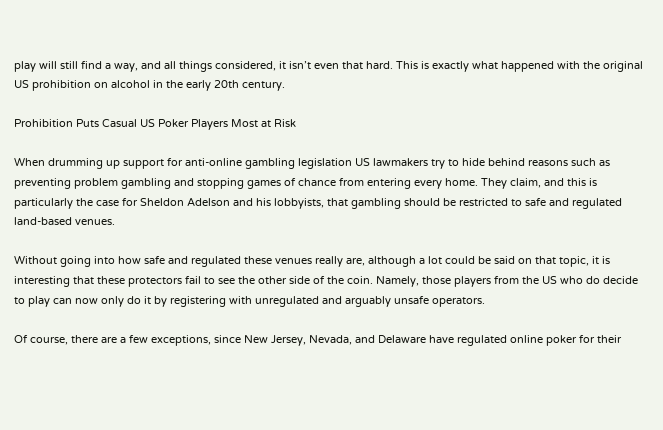play will still find a way, and all things considered, it isn’t even that hard. This is exactly what happened with the original US prohibition on alcohol in the early 20th century.

Prohibition Puts Casual US Poker Players Most at Risk

When drumming up support for anti-online gambling legislation US lawmakers try to hide behind reasons such as preventing problem gambling and stopping games of chance from entering every home. They claim, and this is particularly the case for Sheldon Adelson and his lobbyists, that gambling should be restricted to safe and regulated land-based venues.

Without going into how safe and regulated these venues really are, although a lot could be said on that topic, it is interesting that these protectors fail to see the other side of the coin. Namely, those players from the US who do decide to play can now only do it by registering with unregulated and arguably unsafe operators.

Of course, there are a few exceptions, since New Jersey, Nevada, and Delaware have regulated online poker for their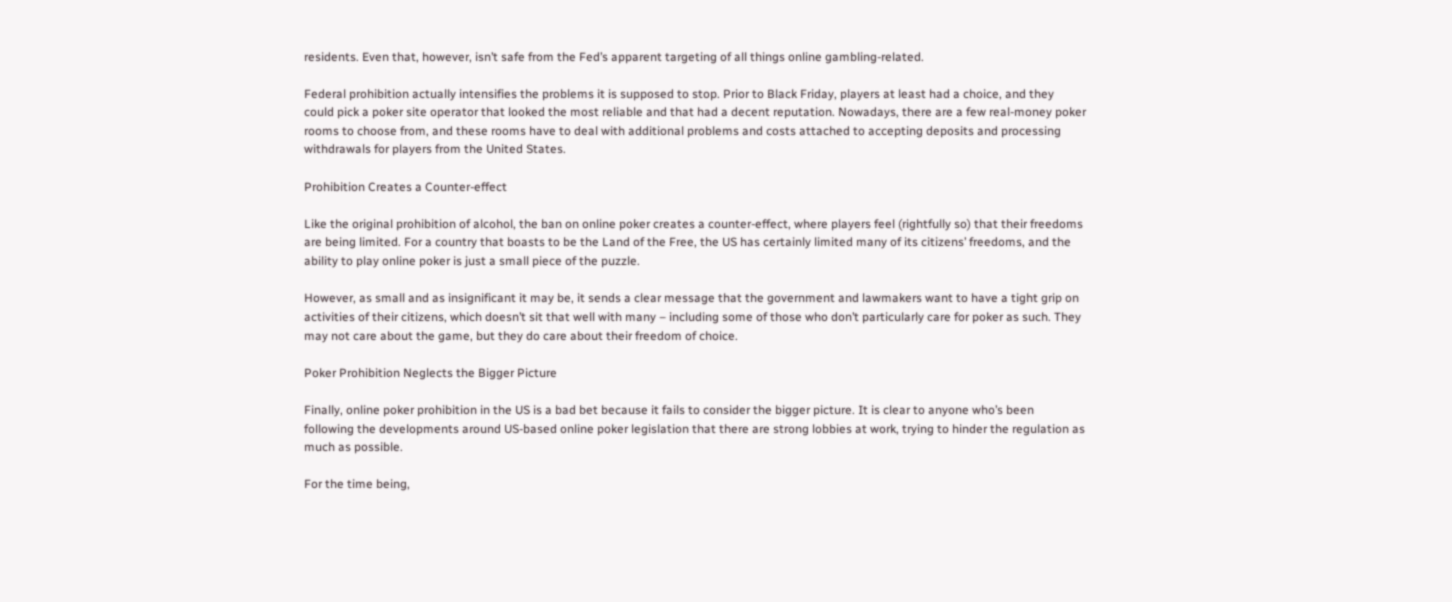residents. Even that, however, isn’t safe from the Fed’s apparent targeting of all things online gambling-related.

Federal prohibition actually intensifies the problems it is supposed to stop. Prior to Black Friday, players at least had a choice, and they could pick a poker site operator that looked the most reliable and that had a decent reputation. Nowadays, there are a few real-money poker rooms to choose from, and these rooms have to deal with additional problems and costs attached to accepting deposits and processing withdrawals for players from the United States.

Prohibition Creates a Counter-effect

Like the original prohibition of alcohol, the ban on online poker creates a counter-effect, where players feel (rightfully so) that their freedoms are being limited. For a country that boasts to be the Land of the Free, the US has certainly limited many of its citizens’ freedoms, and the ability to play online poker is just a small piece of the puzzle.

However, as small and as insignificant it may be, it sends a clear message that the government and lawmakers want to have a tight grip on activities of their citizens, which doesn’t sit that well with many – including some of those who don’t particularly care for poker as such. They may not care about the game, but they do care about their freedom of choice.

Poker Prohibition Neglects the Bigger Picture

Finally, online poker prohibition in the US is a bad bet because it fails to consider the bigger picture. It is clear to anyone who’s been following the developments around US-based online poker legislation that there are strong lobbies at work, trying to hinder the regulation as much as possible.

For the time being,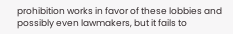prohibition works in favor of these lobbies and possibly even lawmakers, but it fails to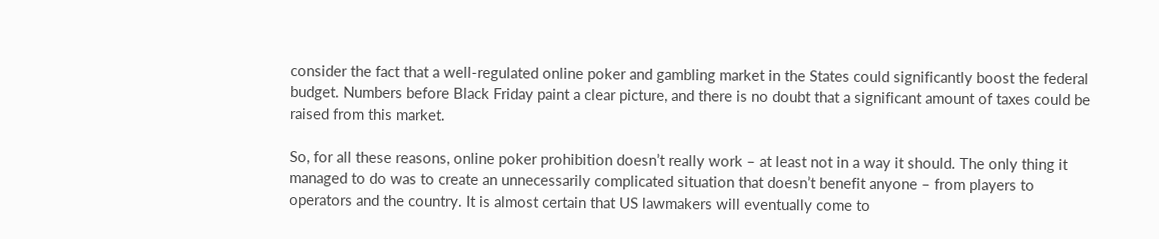consider the fact that a well-regulated online poker and gambling market in the States could significantly boost the federal budget. Numbers before Black Friday paint a clear picture, and there is no doubt that a significant amount of taxes could be raised from this market.

So, for all these reasons, online poker prohibition doesn’t really work – at least not in a way it should. The only thing it managed to do was to create an unnecessarily complicated situation that doesn’t benefit anyone – from players to operators and the country. It is almost certain that US lawmakers will eventually come to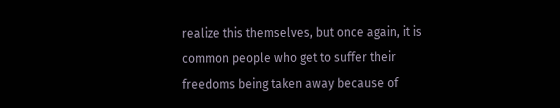realize this themselves, but once again, it is common people who get to suffer their freedoms being taken away because of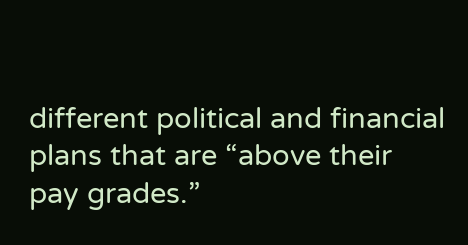different political and financial plans that are “above their pay grades.”